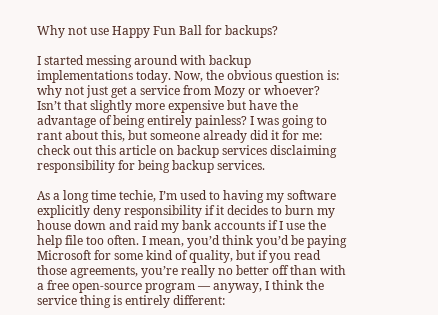Why not use Happy Fun Ball for backups?

I started messing around with backup implementations today. Now, the obvious question is: why not just get a service from Mozy or whoever? Isn’t that slightly more expensive but have the advantage of being entirely painless? I was going to rant about this, but someone already did it for me: check out this article on backup services disclaiming responsibility for being backup services.

As a long time techie, I’m used to having my software explicitly deny responsibility if it decides to burn my house down and raid my bank accounts if I use the help file too often. I mean, you’d think you’d be paying Microsoft for some kind of quality, but if you read those agreements, you’re really no better off than with a free open-source program — anyway, I think the service thing is entirely different: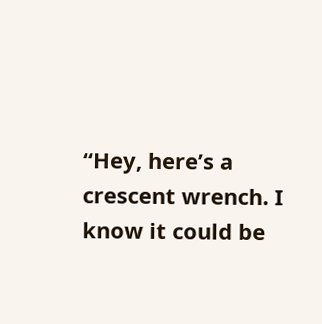“Hey, here’s a crescent wrench. I know it could be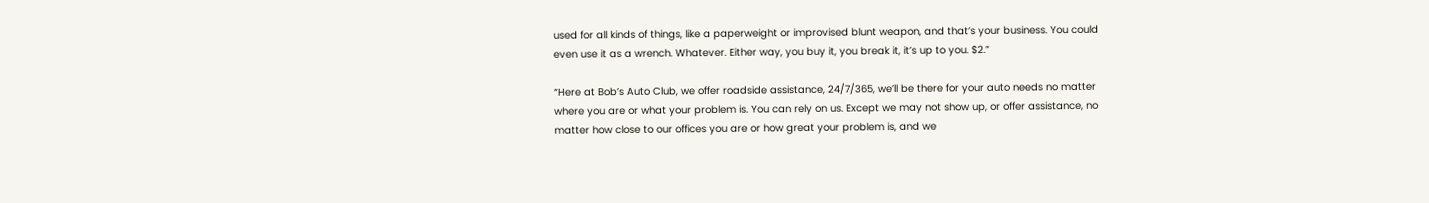used for all kinds of things, like a paperweight or improvised blunt weapon, and that’s your business. You could even use it as a wrench. Whatever. Either way, you buy it, you break it, it’s up to you. $2.”

“Here at Bob’s Auto Club, we offer roadside assistance, 24/7/365, we’ll be there for your auto needs no matter where you are or what your problem is. You can rely on us. Except we may not show up, or offer assistance, no matter how close to our offices you are or how great your problem is, and we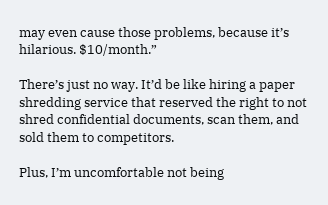may even cause those problems, because it’s hilarious. $10/month.”

There’s just no way. It’d be like hiring a paper shredding service that reserved the right to not shred confidential documents, scan them, and sold them to competitors.

Plus, I’m uncomfortable not being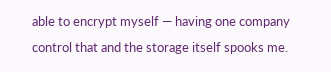able to encrypt myself — having one company control that and the storage itself spooks me.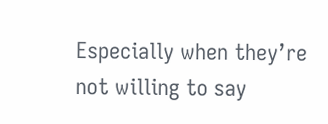Especially when they’re not willing to say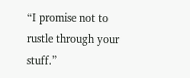“I promise not to rustle through your stuff.”